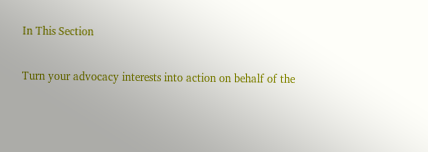In This Section

Turn your advocacy interests into action on behalf of the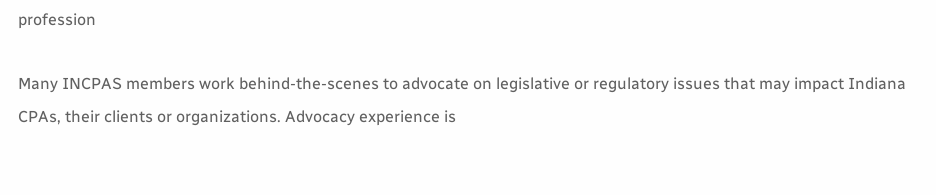profession

Many INCPAS members work behind-the-scenes to advocate on legislative or regulatory issues that may impact Indiana CPAs, their clients or organizations. Advocacy experience is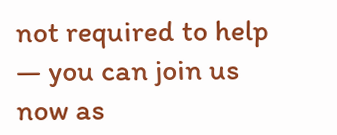not required to help — you can join us now as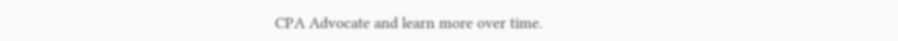CPA Advocate and learn more over time.